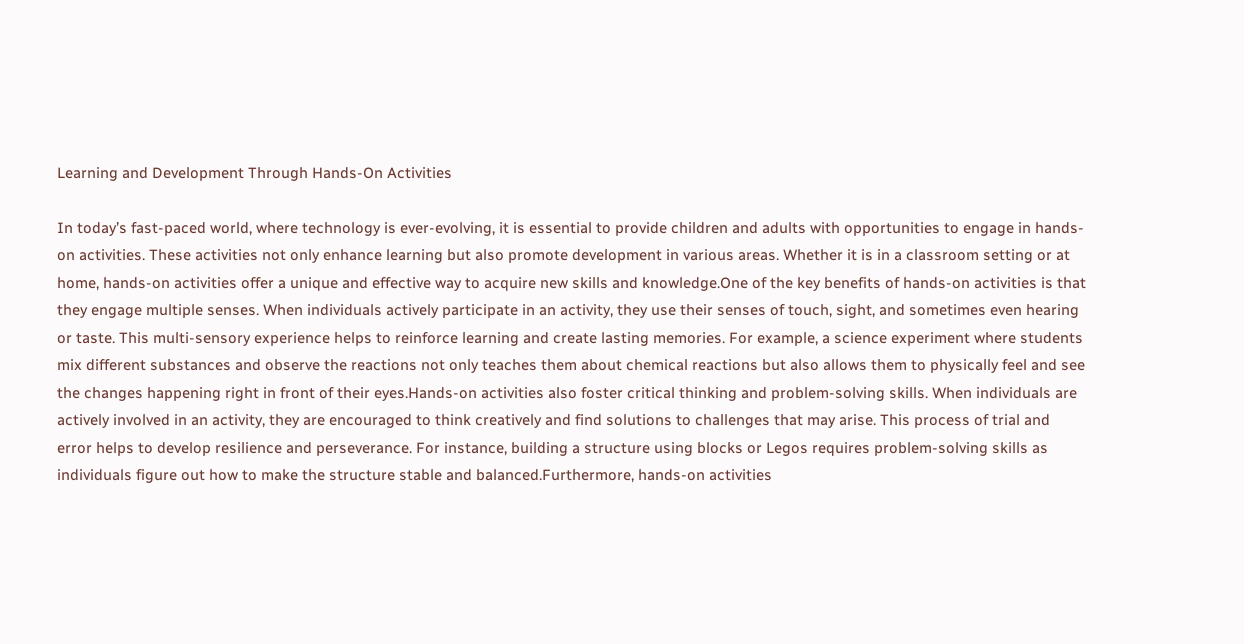Learning and Development Through Hands-On Activities

In today’s fast-paced world, where technology is ever-evolving, it is essential to provide children and adults with opportunities to engage in hands-on activities. These activities not only enhance learning but also promote development in various areas. Whether it is in a classroom setting or at home, hands-on activities offer a unique and effective way to acquire new skills and knowledge.One of the key benefits of hands-on activities is that they engage multiple senses. When individuals actively participate in an activity, they use their senses of touch, sight, and sometimes even hearing or taste. This multi-sensory experience helps to reinforce learning and create lasting memories. For example, a science experiment where students mix different substances and observe the reactions not only teaches them about chemical reactions but also allows them to physically feel and see the changes happening right in front of their eyes.Hands-on activities also foster critical thinking and problem-solving skills. When individuals are actively involved in an activity, they are encouraged to think creatively and find solutions to challenges that may arise. This process of trial and error helps to develop resilience and perseverance. For instance, building a structure using blocks or Legos requires problem-solving skills as individuals figure out how to make the structure stable and balanced.Furthermore, hands-on activities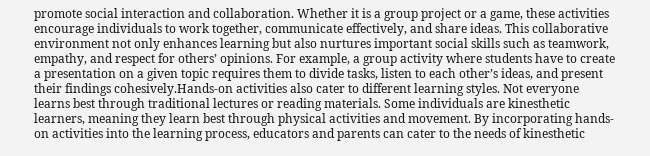promote social interaction and collaboration. Whether it is a group project or a game, these activities encourage individuals to work together, communicate effectively, and share ideas. This collaborative environment not only enhances learning but also nurtures important social skills such as teamwork, empathy, and respect for others’ opinions. For example, a group activity where students have to create a presentation on a given topic requires them to divide tasks, listen to each other’s ideas, and present their findings cohesively.Hands-on activities also cater to different learning styles. Not everyone learns best through traditional lectures or reading materials. Some individuals are kinesthetic learners, meaning they learn best through physical activities and movement. By incorporating hands-on activities into the learning process, educators and parents can cater to the needs of kinesthetic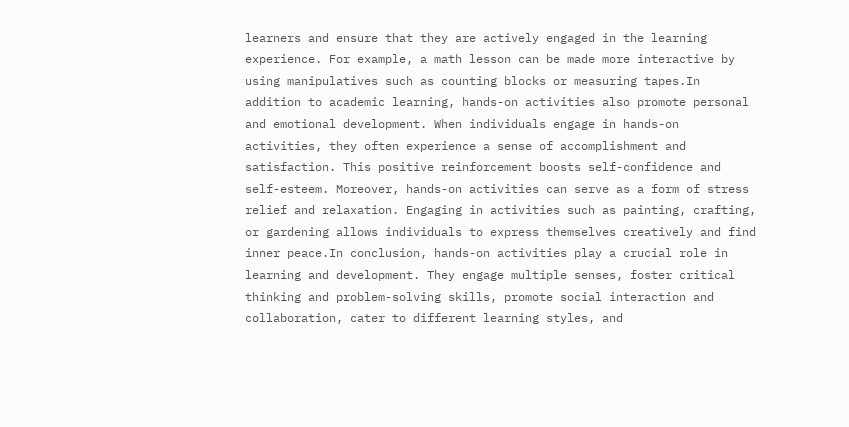learners and ensure that they are actively engaged in the learning experience. For example, a math lesson can be made more interactive by using manipulatives such as counting blocks or measuring tapes.In addition to academic learning, hands-on activities also promote personal and emotional development. When individuals engage in hands-on activities, they often experience a sense of accomplishment and satisfaction. This positive reinforcement boosts self-confidence and self-esteem. Moreover, hands-on activities can serve as a form of stress relief and relaxation. Engaging in activities such as painting, crafting, or gardening allows individuals to express themselves creatively and find inner peace.In conclusion, hands-on activities play a crucial role in learning and development. They engage multiple senses, foster critical thinking and problem-solving skills, promote social interaction and collaboration, cater to different learning styles, and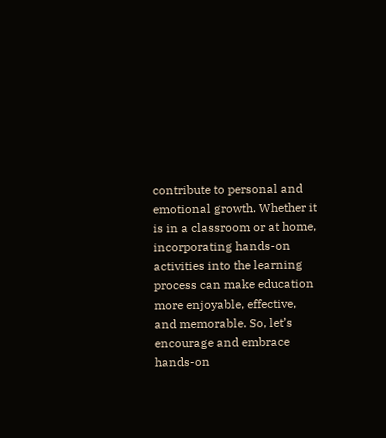contribute to personal and emotional growth. Whether it is in a classroom or at home, incorporating hands-on activities into the learning process can make education more enjoyable, effective, and memorable. So, let’s encourage and embrace hands-on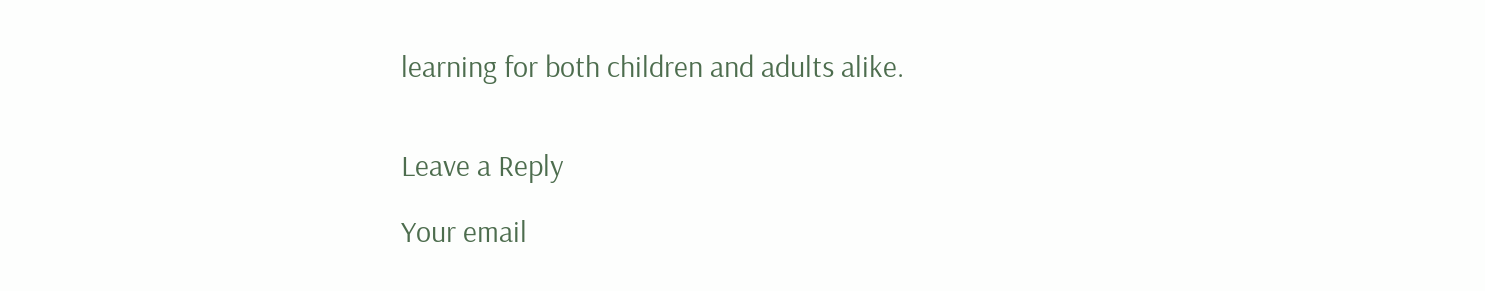learning for both children and adults alike.


Leave a Reply

Your email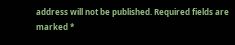address will not be published. Required fields are marked *